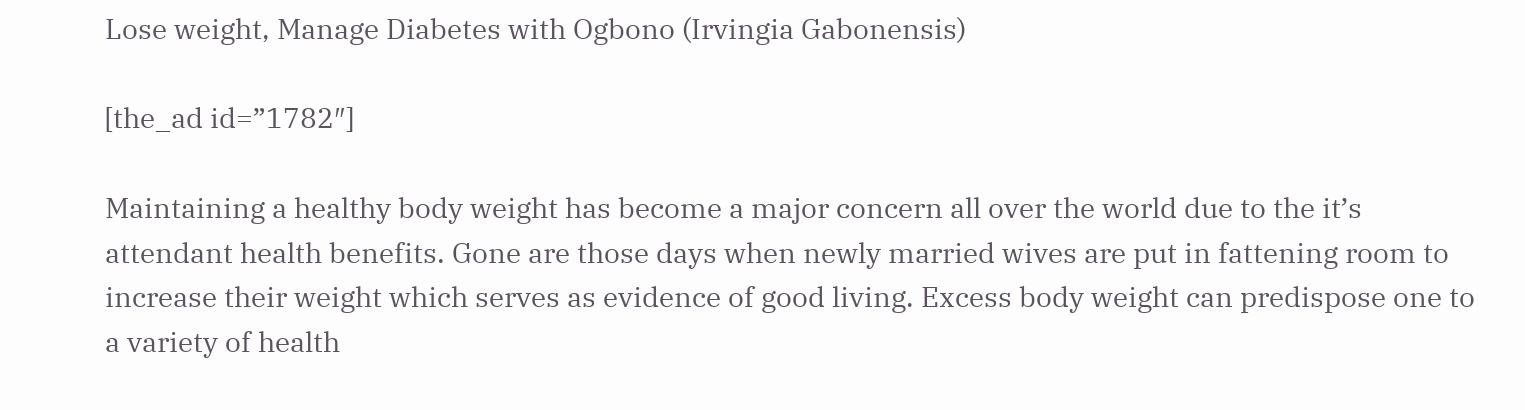Lose weight, Manage Diabetes with Ogbono (Irvingia Gabonensis)

[the_ad id=”1782″]

Maintaining a healthy body weight has become a major concern all over the world due to the it’s attendant health benefits. Gone are those days when newly married wives are put in fattening room to increase their weight which serves as evidence of good living. Excess body weight can predispose one to a variety of health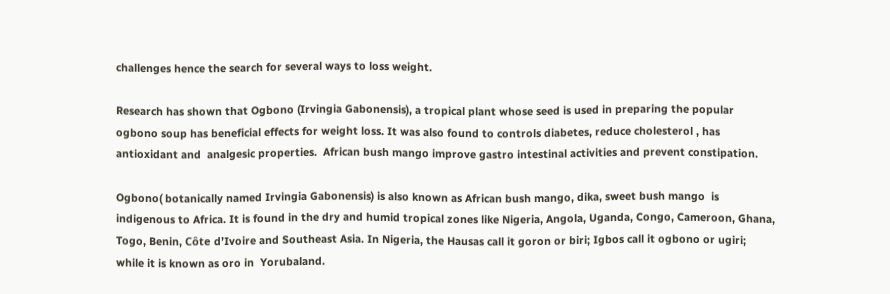challenges hence the search for several ways to loss weight.

Research has shown that Ogbono (Irvingia Gabonensis), a tropical plant whose seed is used in preparing the popular ogbono soup has beneficial effects for weight loss. It was also found to controls diabetes, reduce cholesterol , has antioxidant and  analgesic properties.  African bush mango improve gastro intestinal activities and prevent constipation.

Ogbono( botanically named Irvingia Gabonensis) is also known as African bush mango, dika, sweet bush mango  is indigenous to Africa. It is found in the dry and humid tropical zones like Nigeria, Angola, Uganda, Congo, Cameroon, Ghana, Togo, Benin, Côte d’Ivoire and Southeast Asia. In Nigeria, the Hausas call it goron or biri; Igbos call it ogbono or ugiri; while it is known as oro in  Yorubaland.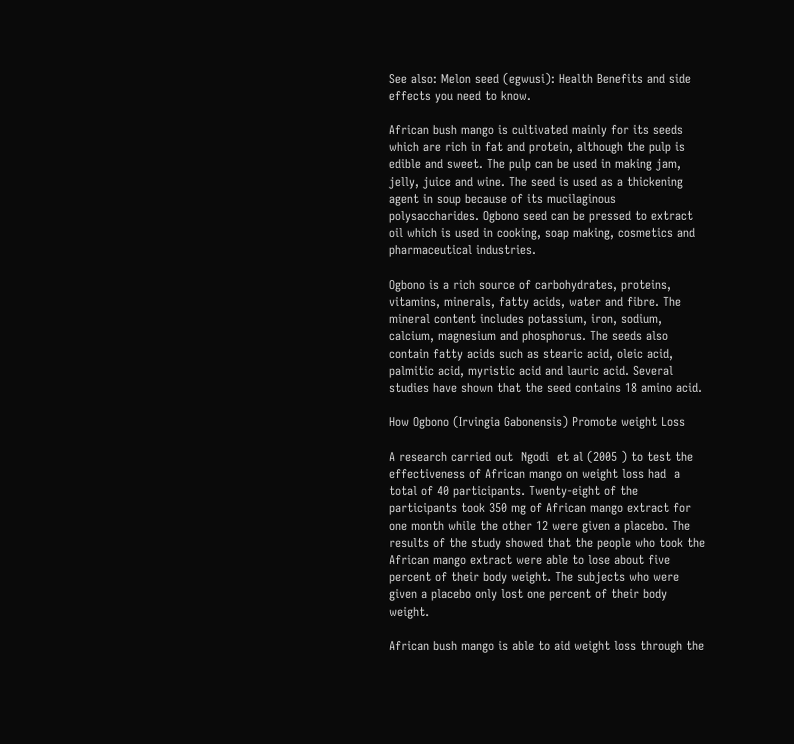See also: Melon seed (egwusi): Health Benefits and side effects you need to know.

African bush mango is cultivated mainly for its seeds which are rich in fat and protein, although the pulp is edible and sweet. The pulp can be used in making jam, jelly, juice and wine. The seed is used as a thickening agent in soup because of its mucilaginous polysaccharides. Ogbono seed can be pressed to extract oil which is used in cooking, soap making, cosmetics and pharmaceutical industries.

Ogbono is a rich source of carbohydrates, proteins, vitamins, minerals, fatty acids, water and fibre. The mineral content includes potassium, iron, sodium, calcium, magnesium and phosphorus. The seeds also contain fatty acids such as stearic acid, oleic acid, palmitic acid, myristic acid and lauric acid. Several studies have shown that the seed contains 18 amino acid.

How Ogbono (Irvingia Gabonensis) Promote weight Loss

A research carried out  Ngodi  et al (2005 ) to test the effectiveness of African mango on weight loss had  a total of 40 participants. Twenty-eight of the participants took 350 mg of African mango extract for one month while the other 12 were given a placebo. The results of the study showed that the people who took the African mango extract were able to lose about five percent of their body weight. The subjects who were given a placebo only lost one percent of their body weight.

African bush mango is able to aid weight loss through the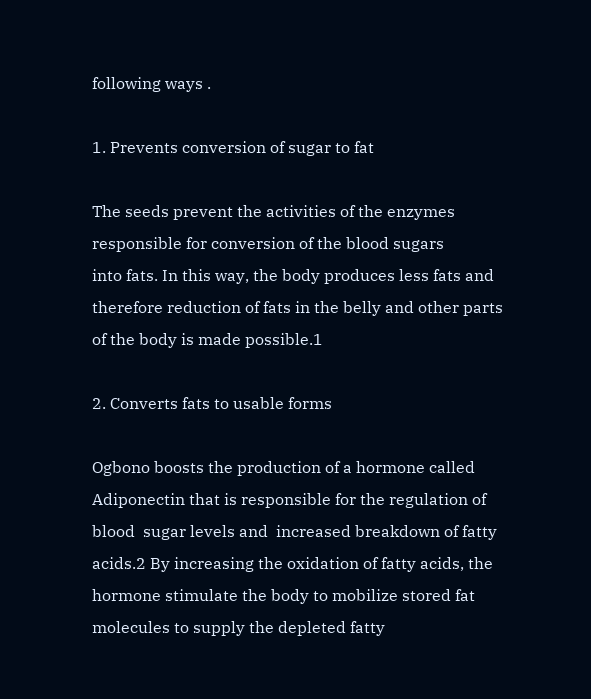following ways .

1. Prevents conversion of sugar to fat

The seeds prevent the activities of the enzymes responsible for conversion of the blood sugars
into fats. In this way, the body produces less fats and therefore reduction of fats in the belly and other parts of the body is made possible.1

2. Converts fats to usable forms

Ogbono boosts the production of a hormone called Adiponectin that is responsible for the regulation of blood  sugar levels and  increased breakdown of fatty acids.2 By increasing the oxidation of fatty acids, the hormone stimulate the body to mobilize stored fat molecules to supply the depleted fatty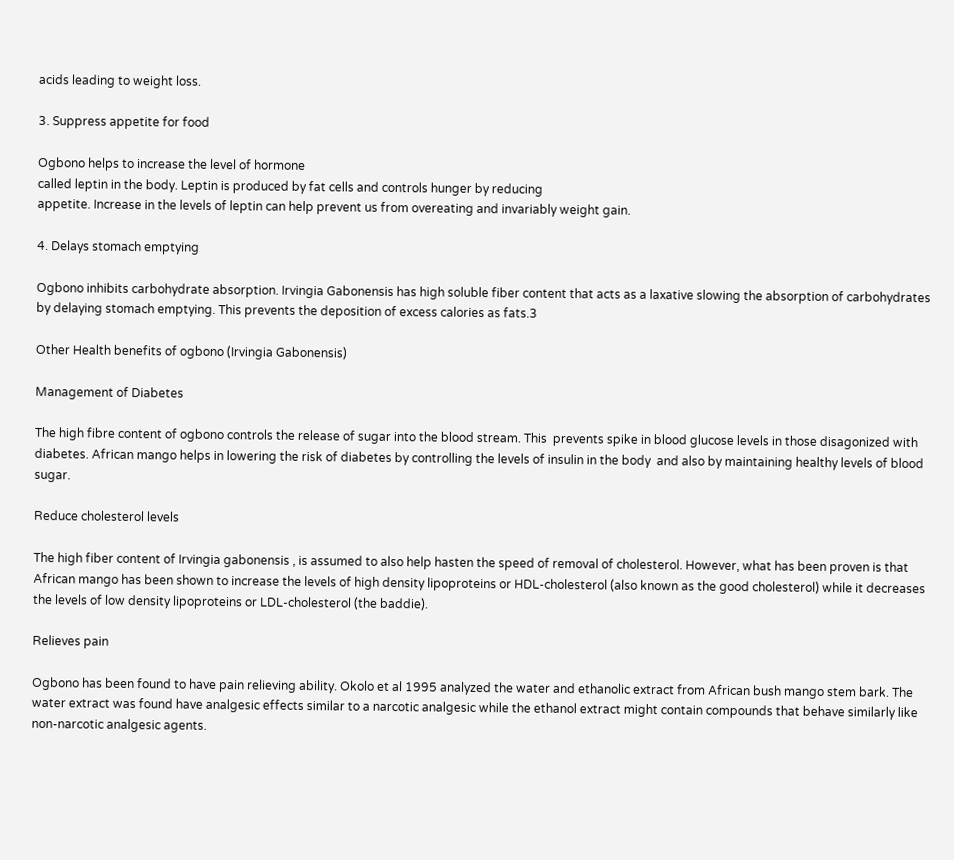acids leading to weight loss.

3. Suppress appetite for food

Ogbono helps to increase the level of hormone
called leptin in the body. Leptin is produced by fat cells and controls hunger by reducing
appetite. Increase in the levels of leptin can help prevent us from overeating and invariably weight gain.

4. Delays stomach emptying

Ogbono inhibits carbohydrate absorption. Irvingia Gabonensis has high soluble fiber content that acts as a laxative slowing the absorption of carbohydrates by delaying stomach emptying. This prevents the deposition of excess calories as fats.3

Other Health benefits of ogbono (Irvingia Gabonensis)

Management of Diabetes

The high fibre content of ogbono controls the release of sugar into the blood stream. This  prevents spike in blood glucose levels in those disagonized with diabetes. African mango helps in lowering the risk of diabetes by controlling the levels of insulin in the body  and also by maintaining healthy levels of blood sugar.

Reduce cholesterol levels

The high fiber content of Irvingia gabonensis , is assumed to also help hasten the speed of removal of cholesterol. However, what has been proven is that African mango has been shown to increase the levels of high density lipoproteins or HDL-cholesterol (also known as the good cholesterol) while it decreases the levels of low density lipoproteins or LDL-cholesterol (the baddie).

Relieves pain

Ogbono has been found to have pain relieving ability. Okolo et al 1995 analyzed the water and ethanolic extract from African bush mango stem bark. The water extract was found have analgesic effects similar to a narcotic analgesic while the ethanol extract might contain compounds that behave similarly like non-narcotic analgesic agents.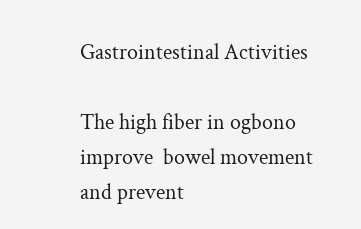Gastrointestinal Activities

The high fiber in ogbono improve  bowel movement and prevent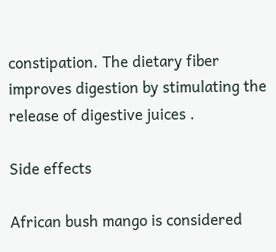constipation. The dietary fiber improves digestion by stimulating the release of digestive juices .

Side effects

African bush mango is considered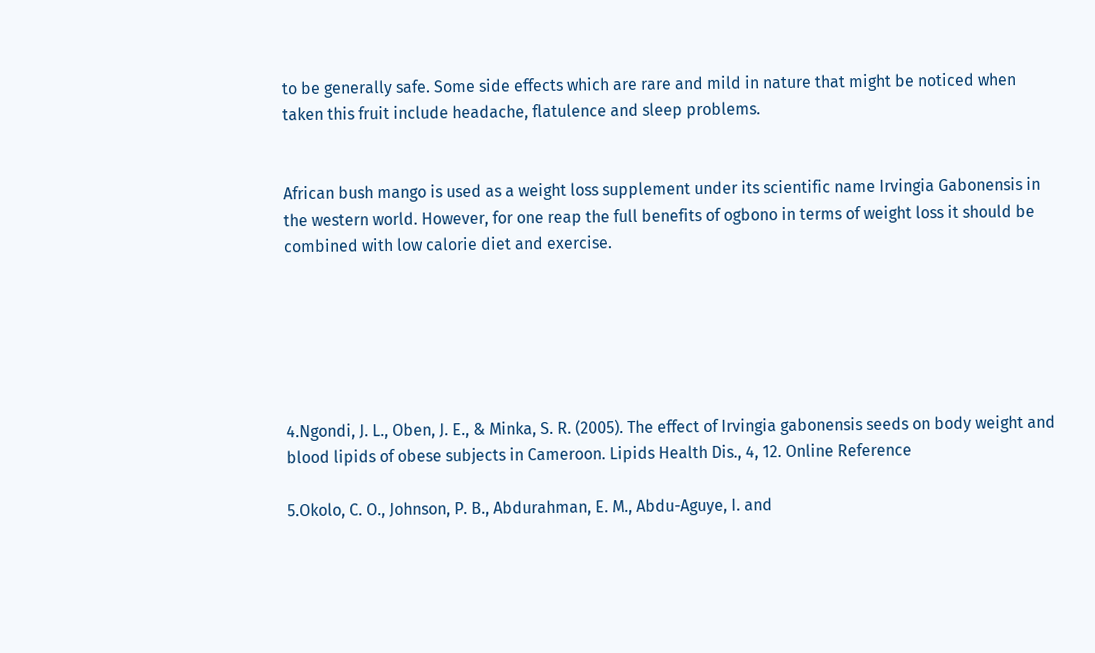to be generally safe. Some side effects which are rare and mild in nature that might be noticed when taken this fruit include headache, flatulence and sleep problems.


African bush mango is used as a weight loss supplement under its scientific name Irvingia Gabonensis in the western world. However, for one reap the full benefits of ogbono in terms of weight loss it should be combined with low calorie diet and exercise.






4.Ngondi, J. L., Oben, J. E., & Minka, S. R. (2005). The effect of Irvingia gabonensis seeds on body weight and blood lipids of obese subjects in Cameroon. Lipids Health Dis., 4, 12. Online Reference

5.Okolo, C. O., Johnson, P. B., Abdurahman, E. M., Abdu-Aguye, I. and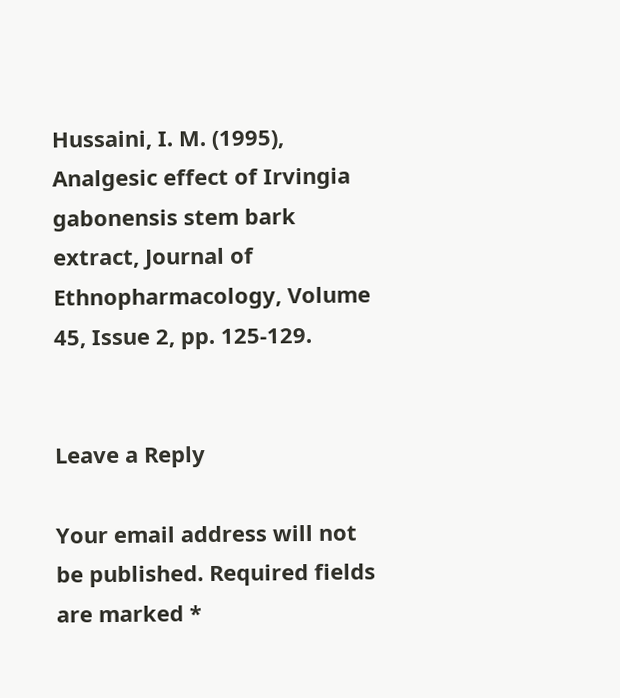Hussaini, I. M. (1995), Analgesic effect of Irvingia gabonensis stem bark extract, Journal of Ethnopharmacology, Volume 45, Issue 2, pp. 125-129.


Leave a Reply

Your email address will not be published. Required fields are marked *